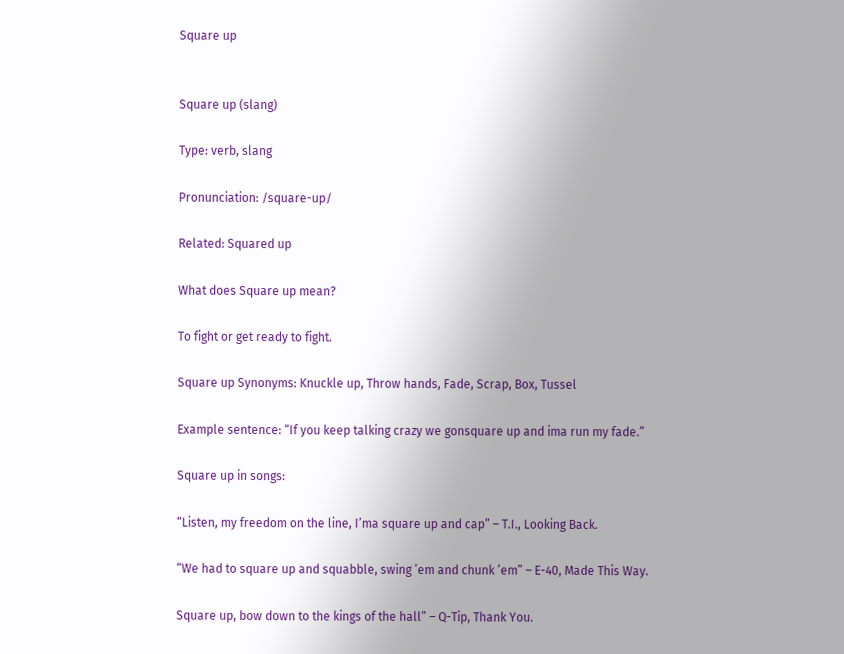Square up


Square up (slang)

Type: verb, slang

Pronunciation: /square-up/

Related: Squared up

What does Square up mean?

To fight or get ready to fight.

Square up Synonyms: Knuckle up, Throw hands, Fade, Scrap, Box, Tussel

Example sentence: “If you keep talking crazy we gonsquare up and ima run my fade.”

Square up in songs:

“Listen, my freedom on the line, I’ma square up and cap” – T.I., Looking Back.

“We had to square up and squabble, swing ’em and chunk ’em” – E-40, Made This Way.

Square up, bow down to the kings of the hall” – Q-Tip, Thank You.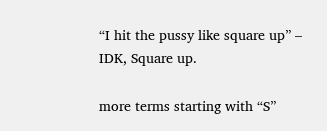“I hit the pussy like square up” – IDK, Square up.

more terms starting with “S”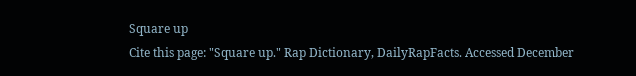Square up
Cite this page: "Square up." Rap Dictionary, DailyRapFacts. Accessed December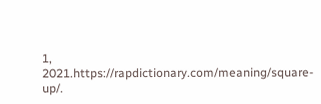1, 2021.https://rapdictionary.com/meaning/square-up/.